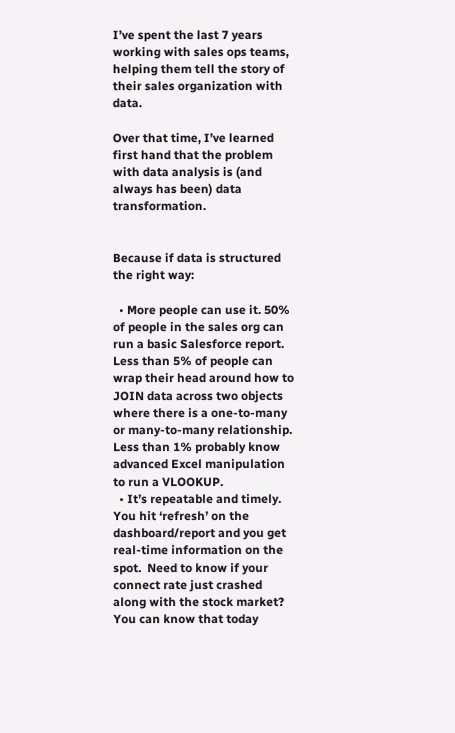I’ve spent the last 7 years working with sales ops teams, helping them tell the story of their sales organization with data.

Over that time, I’ve learned first hand that the problem with data analysis is (and always has been) data transformation.


Because if data is structured the right way:

  • More people can use it. 50% of people in the sales org can run a basic Salesforce report.  Less than 5% of people can wrap their head around how to JOIN data across two objects where there is a one-to-many or many-to-many relationship.  Less than 1% probably know advanced Excel manipulation to run a VLOOKUP.
  • It’s repeatable and timely.  You hit ‘refresh’ on the dashboard/report and you get real-time information on the spot.  Need to know if your connect rate just crashed along with the stock market?  You can know that today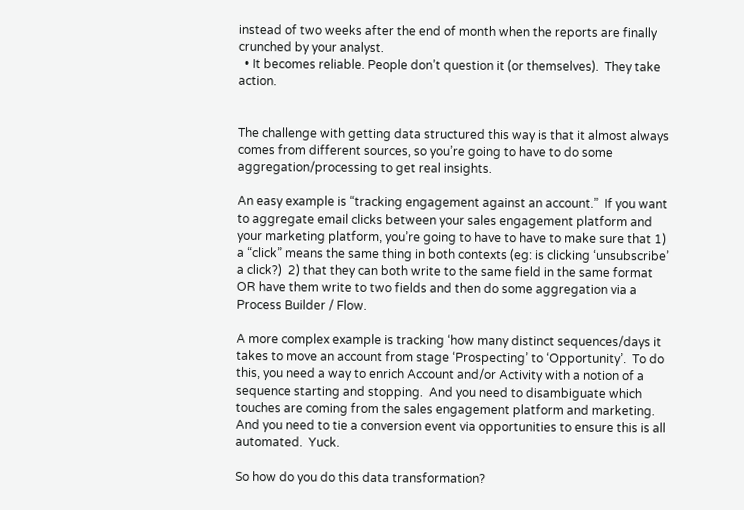instead of two weeks after the end of month when the reports are finally crunched by your analyst.
  • It becomes reliable. People don’t question it (or themselves).  They take action.


The challenge with getting data structured this way is that it almost always comes from different sources, so you’re going to have to do some aggregation/processing to get real insights.

An easy example is “tracking engagement against an account.”  If you want to aggregate email clicks between your sales engagement platform and your marketing platform, you’re going to have to have to make sure that 1) a “click” means the same thing in both contexts (eg: is clicking ‘unsubscribe’ a click?)  2) that they can both write to the same field in the same format OR have them write to two fields and then do some aggregation via a Process Builder / Flow.

A more complex example is tracking ‘how many distinct sequences/days it takes to move an account from stage ‘Prospecting’ to ‘Opportunity’.  To do this, you need a way to enrich Account and/or Activity with a notion of a sequence starting and stopping.  And you need to disambiguate which touches are coming from the sales engagement platform and marketing.  And you need to tie a conversion event via opportunities to ensure this is all automated.  Yuck.

So how do you do this data transformation?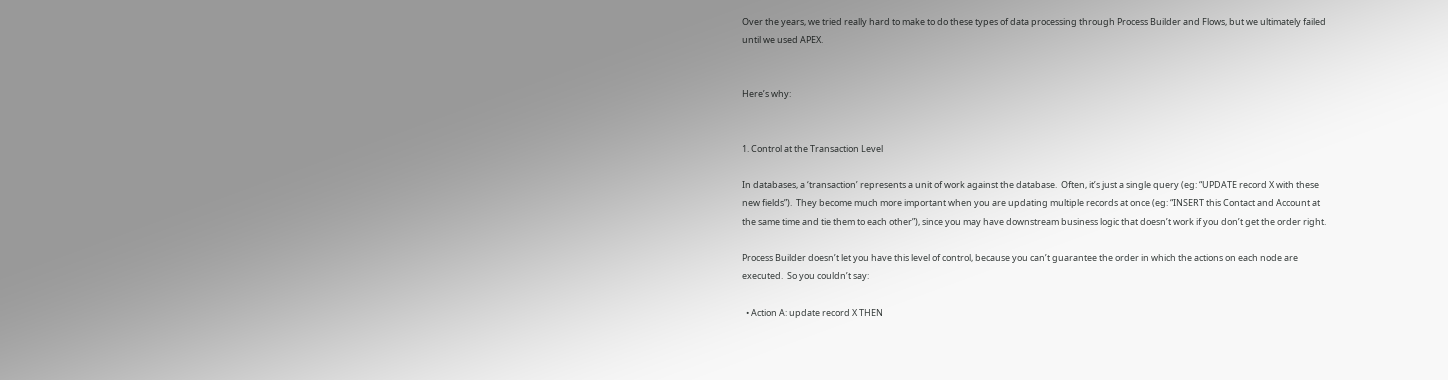Over the years, we tried really hard to make to do these types of data processing through Process Builder and Flows, but we ultimately failed until we used APEX.


Here’s why:


1. Control at the Transaction Level

In databases, a ‘transaction’ represents a unit of work against the database.  Often, it’s just a single query (eg: “UPDATE record X with these new fields”).  They become much more important when you are updating multiple records at once (eg: “INSERT this Contact and Account at the same time and tie them to each other”), since you may have downstream business logic that doesn’t work if you don’t get the order right.

Process Builder doesn’t let you have this level of control, because you can’t guarantee the order in which the actions on each node are executed.  So you couldn’t say:

  • Action A: update record X THEN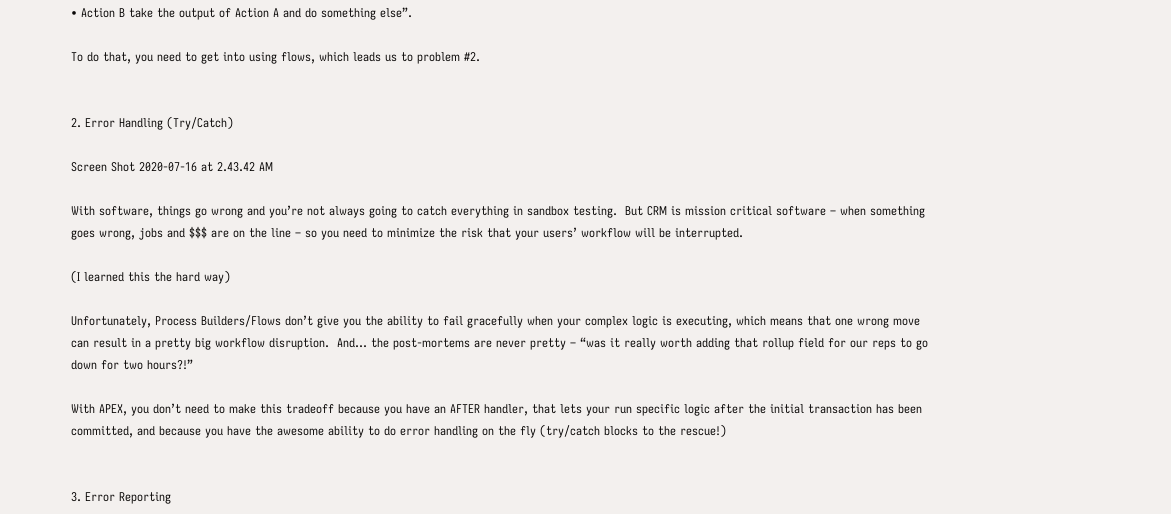• Action B take the output of Action A and do something else”.

To do that, you need to get into using flows, which leads us to problem #2.


2. Error Handling (Try/Catch)

Screen Shot 2020-07-16 at 2.43.42 AM

With software, things go wrong and you’re not always going to catch everything in sandbox testing.  But CRM is mission critical software – when something goes wrong, jobs and $$$ are on the line – so you need to minimize the risk that your users’ workflow will be interrupted.

(I learned this the hard way)

Unfortunately, Process Builders/Flows don’t give you the ability to fail gracefully when your complex logic is executing, which means that one wrong move can result in a pretty big workflow disruption.  And… the post-mortems are never pretty – “was it really worth adding that rollup field for our reps to go down for two hours?!”

With APEX, you don’t need to make this tradeoff because you have an AFTER handler, that lets your run specific logic after the initial transaction has been committed, and because you have the awesome ability to do error handling on the fly (try/catch blocks to the rescue!)


3. Error Reporting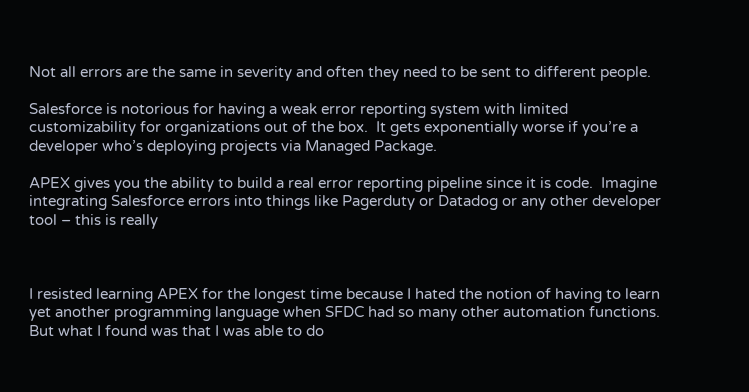Not all errors are the same in severity and often they need to be sent to different people.

Salesforce is notorious for having a weak error reporting system with limited customizability for organizations out of the box.  It gets exponentially worse if you’re a developer who’s deploying projects via Managed Package.

APEX gives you the ability to build a real error reporting pipeline since it is code.  Imagine integrating Salesforce errors into things like Pagerduty or Datadog or any other developer tool – this is really



I resisted learning APEX for the longest time because I hated the notion of having to learn yet another programming language when SFDC had so many other automation functions.  But what I found was that I was able to do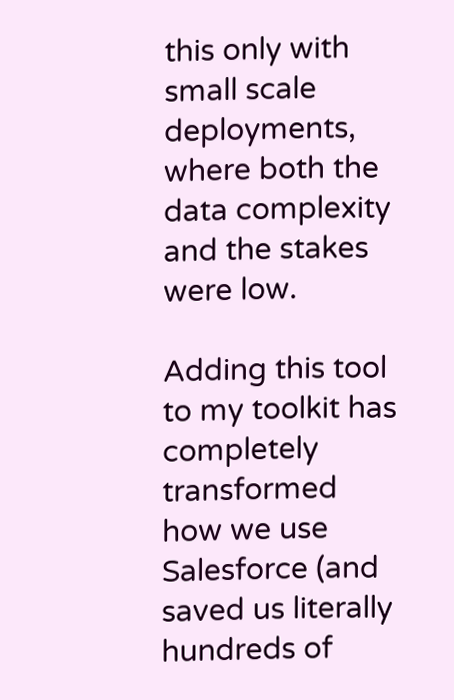this only with small scale deployments, where both the data complexity and the stakes were low.

Adding this tool to my toolkit has completely transformed how we use Salesforce (and saved us literally hundreds of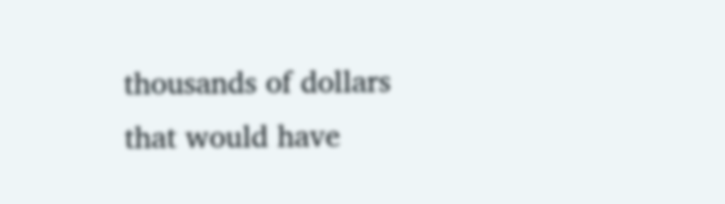thousands of dollars that would have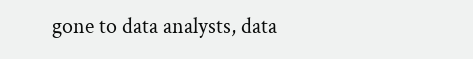gone to data analysts, data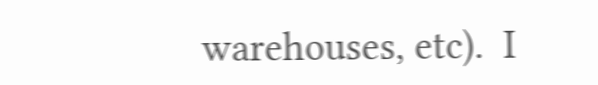warehouses, etc).  I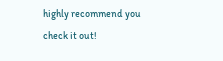highly recommend you check it out!